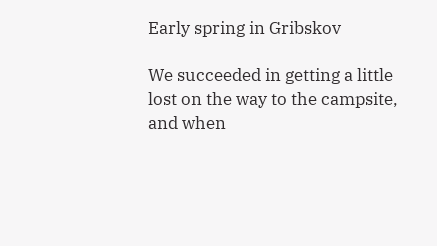Early spring in Gribskov

We succeeded in getting a little lost on the way to the campsite, and when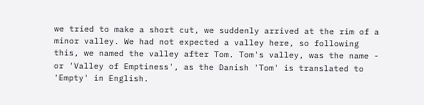we tried to make a short cut, we suddenly arrived at the rim of a minor valley. We had not expected a valley here, so following this, we named the valley after Tom. Tom's valley, was the name - or 'Valley of Emptiness', as the Danish 'Tom' is translated to 'Empty' in English.